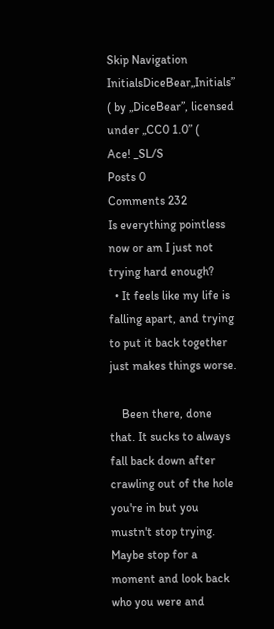Skip Navigation
InitialsDiceBear„Initials” ( by „DiceBear”, licensed under „CC0 1.0” (
Ace! _SL/S
Posts 0
Comments 232
Is everything pointless now or am I just not trying hard enough?
  • It feels like my life is falling apart, and trying to put it back together just makes things worse.

    Been there, done that. It sucks to always fall back down after crawling out of the hole you're in but you mustn't stop trying. Maybe stop for a moment and look back who you were and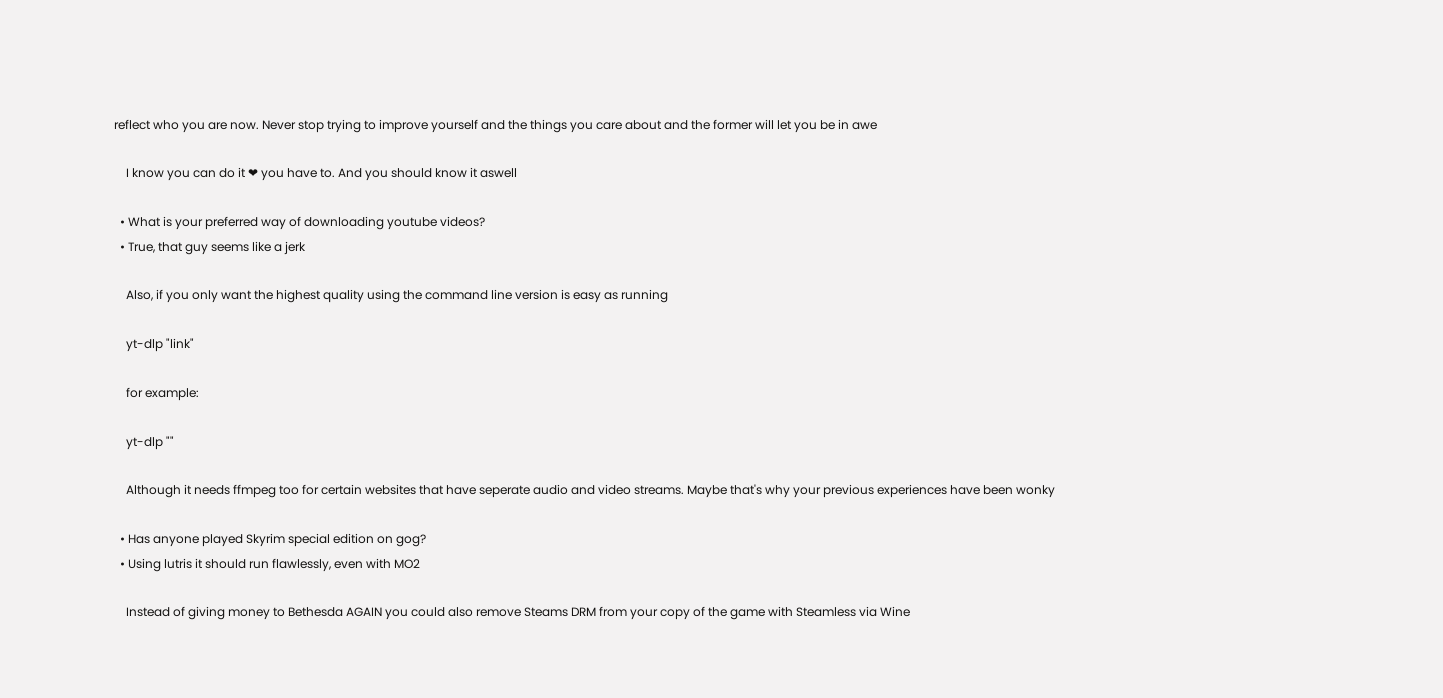reflect who you are now. Never stop trying to improve yourself and the things you care about and the former will let you be in awe

    I know you can do it ❤ you have to. And you should know it aswell

  • What is your preferred way of downloading youtube videos?
  • True, that guy seems like a jerk

    Also, if you only want the highest quality using the command line version is easy as running

    yt-dlp "link"

    for example:

    yt-dlp ""

    Although it needs ffmpeg too for certain websites that have seperate audio and video streams. Maybe that's why your previous experiences have been wonky

  • Has anyone played Skyrim special edition on gog?
  • Using lutris it should run flawlessly, even with MO2

    Instead of giving money to Bethesda AGAIN you could also remove Steams DRM from your copy of the game with Steamless via Wine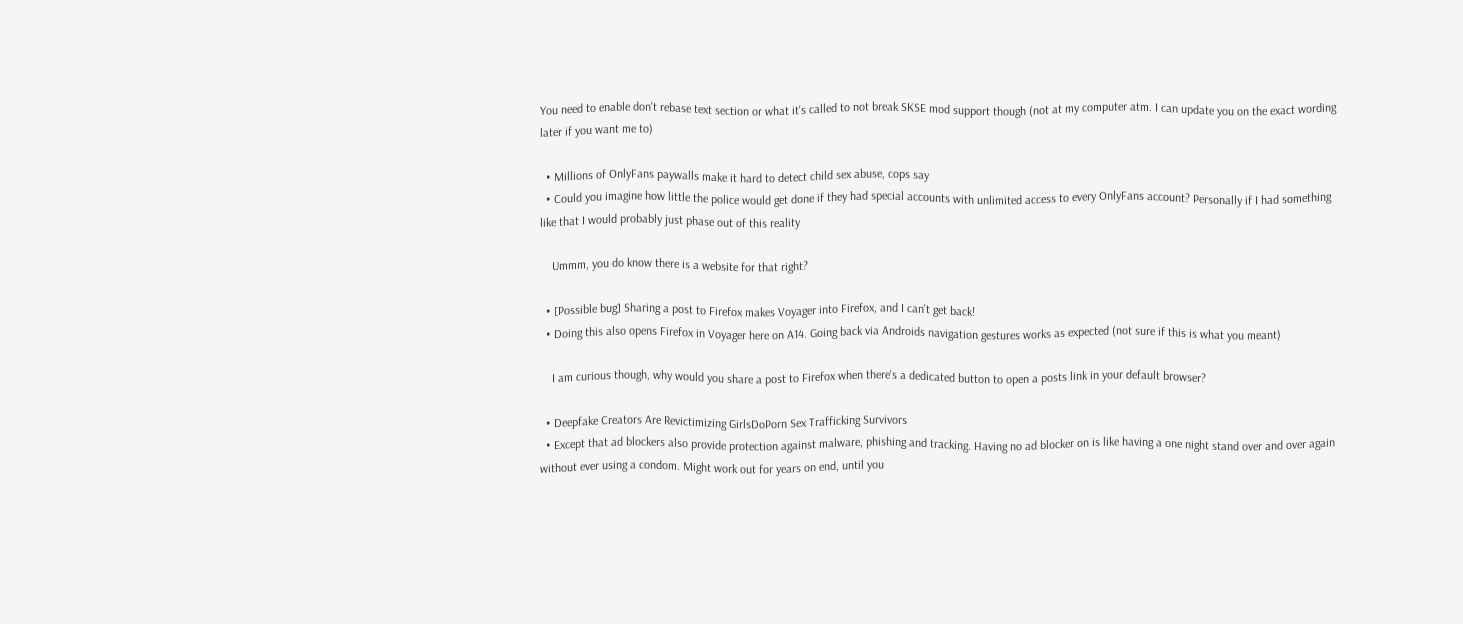You need to enable don't rebase text section or what it's called to not break SKSE mod support though (not at my computer atm. I can update you on the exact wording later if you want me to)

  • Millions of OnlyFans paywalls make it hard to detect child sex abuse, cops say
  • Could you imagine how little the police would get done if they had special accounts with unlimited access to every OnlyFans account? Personally if I had something like that I would probably just phase out of this reality

    Ummm, you do know there is a website for that right?

  • [Possible bug] Sharing a post to Firefox makes Voyager into Firefox, and I can't get back!
  • Doing this also opens Firefox in Voyager here on A14. Going back via Androids navigation gestures works as expected (not sure if this is what you meant)

    I am curious though, why would you share a post to Firefox when there's a dedicated button to open a posts link in your default browser?

  • Deepfake Creators Are Revictimizing GirlsDoPorn Sex Trafficking Survivors
  • Except that ad blockers also provide protection against malware, phishing and tracking. Having no ad blocker on is like having a one night stand over and over again without ever using a condom. Might work out for years on end, until you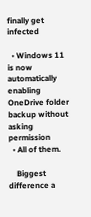finally get infected

  • Windows 11 is now automatically enabling OneDrive folder backup without asking permission
  • All of them.

    Biggest difference a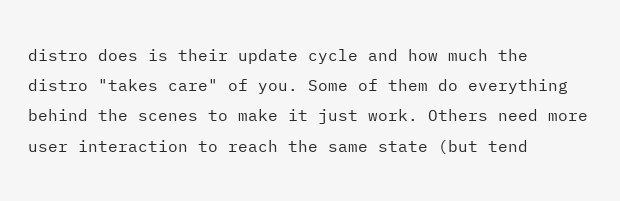distro does is their update cycle and how much the distro "takes care" of you. Some of them do everything behind the scenes to make it just work. Others need more user interaction to reach the same state (but tend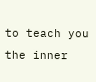to teach you the inner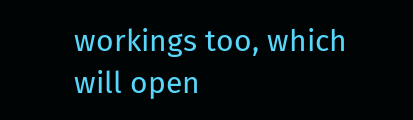workings too, which will open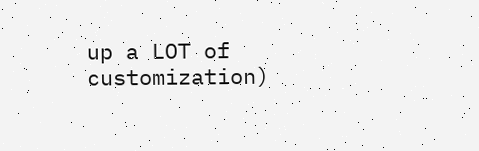up a LOT of customization)